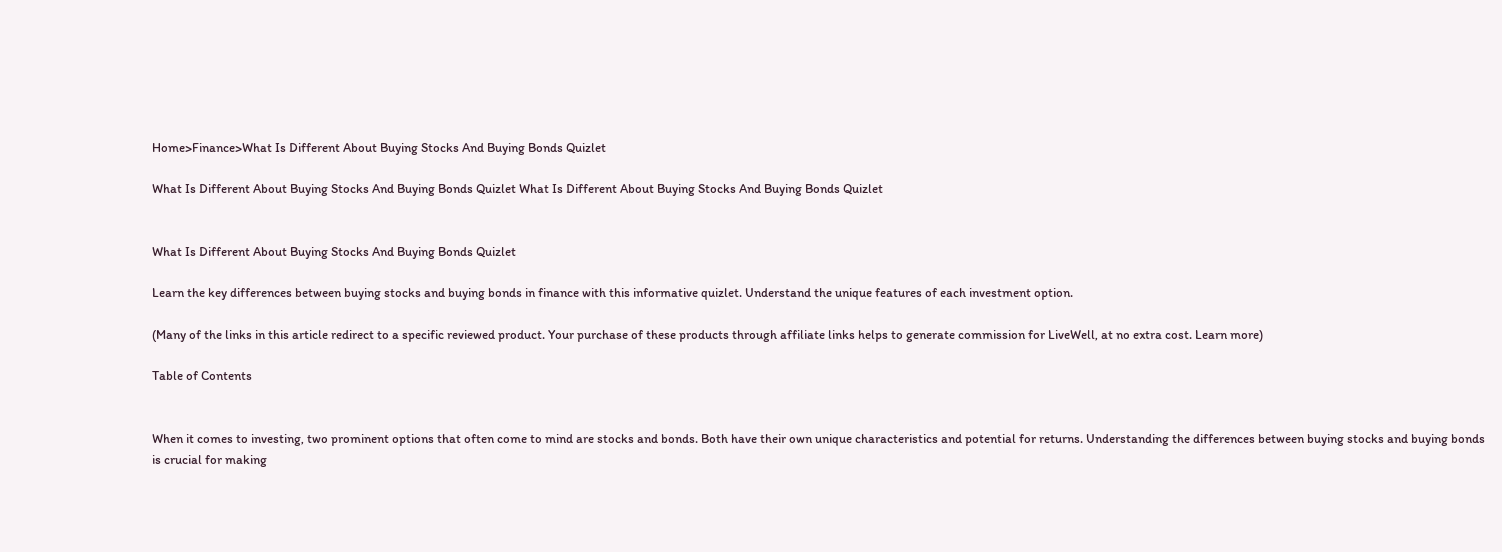Home>Finance>What Is Different About Buying Stocks And Buying Bonds Quizlet

What Is Different About Buying Stocks And Buying Bonds Quizlet What Is Different About Buying Stocks And Buying Bonds Quizlet


What Is Different About Buying Stocks And Buying Bonds Quizlet

Learn the key differences between buying stocks and buying bonds in finance with this informative quizlet. Understand the unique features of each investment option.

(Many of the links in this article redirect to a specific reviewed product. Your purchase of these products through affiliate links helps to generate commission for LiveWell, at no extra cost. Learn more)

Table of Contents


When it comes to investing, two prominent options that often come to mind are stocks and bonds. Both have their own unique characteristics and potential for returns. Understanding the differences between buying stocks and buying bonds is crucial for making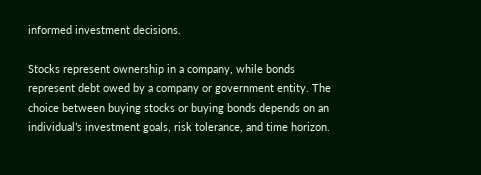informed investment decisions.

Stocks represent ownership in a company, while bonds represent debt owed by a company or government entity. The choice between buying stocks or buying bonds depends on an individual’s investment goals, risk tolerance, and time horizon.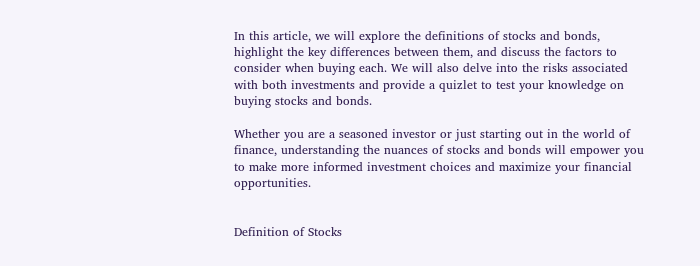In this article, we will explore the definitions of stocks and bonds, highlight the key differences between them, and discuss the factors to consider when buying each. We will also delve into the risks associated with both investments and provide a quizlet to test your knowledge on buying stocks and bonds.

Whether you are a seasoned investor or just starting out in the world of finance, understanding the nuances of stocks and bonds will empower you to make more informed investment choices and maximize your financial opportunities.


Definition of Stocks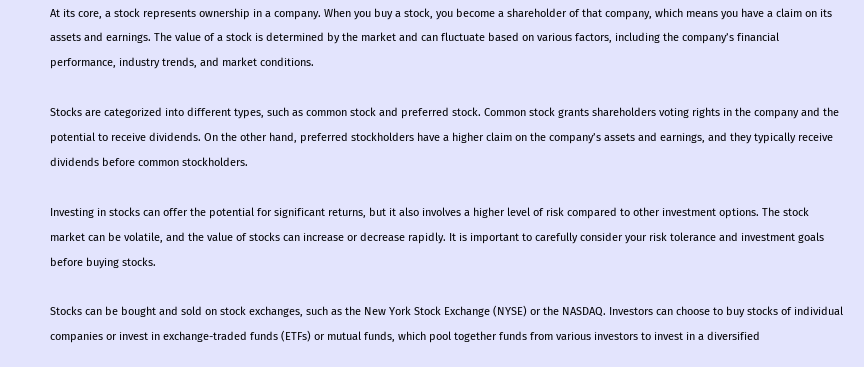At its core, a stock represents ownership in a company. When you buy a stock, you become a shareholder of that company, which means you have a claim on its assets and earnings. The value of a stock is determined by the market and can fluctuate based on various factors, including the company’s financial performance, industry trends, and market conditions.

Stocks are categorized into different types, such as common stock and preferred stock. Common stock grants shareholders voting rights in the company and the potential to receive dividends. On the other hand, preferred stockholders have a higher claim on the company’s assets and earnings, and they typically receive dividends before common stockholders.

Investing in stocks can offer the potential for significant returns, but it also involves a higher level of risk compared to other investment options. The stock market can be volatile, and the value of stocks can increase or decrease rapidly. It is important to carefully consider your risk tolerance and investment goals before buying stocks.

Stocks can be bought and sold on stock exchanges, such as the New York Stock Exchange (NYSE) or the NASDAQ. Investors can choose to buy stocks of individual companies or invest in exchange-traded funds (ETFs) or mutual funds, which pool together funds from various investors to invest in a diversified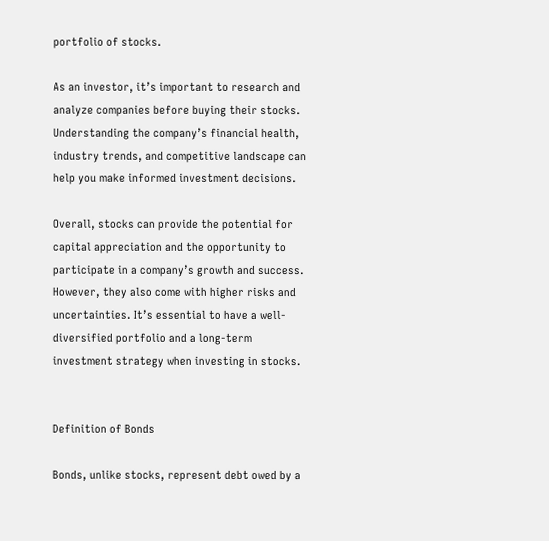portfolio of stocks.

As an investor, it’s important to research and analyze companies before buying their stocks. Understanding the company’s financial health, industry trends, and competitive landscape can help you make informed investment decisions.

Overall, stocks can provide the potential for capital appreciation and the opportunity to participate in a company’s growth and success. However, they also come with higher risks and uncertainties. It’s essential to have a well-diversified portfolio and a long-term investment strategy when investing in stocks.


Definition of Bonds

Bonds, unlike stocks, represent debt owed by a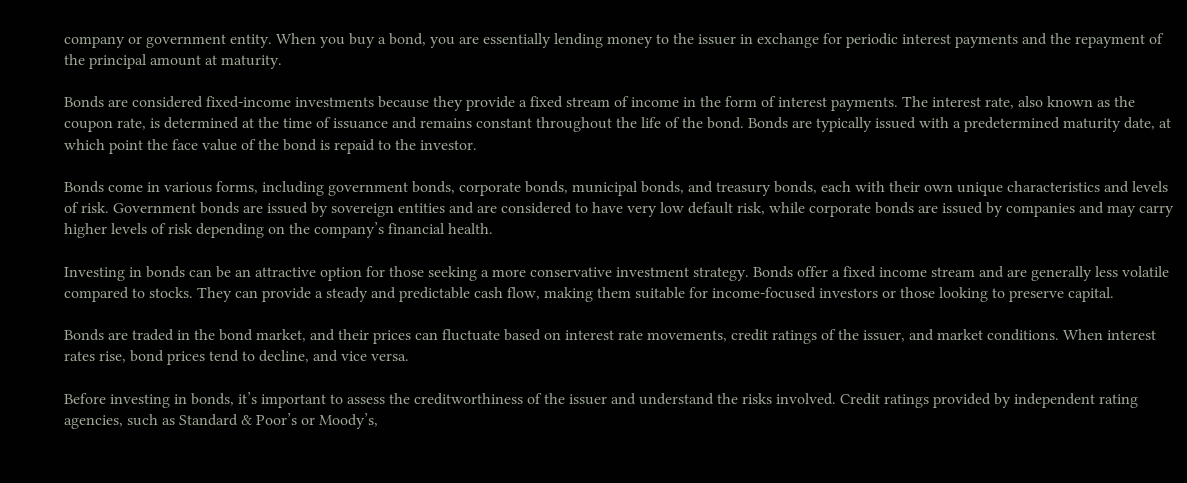company or government entity. When you buy a bond, you are essentially lending money to the issuer in exchange for periodic interest payments and the repayment of the principal amount at maturity.

Bonds are considered fixed-income investments because they provide a fixed stream of income in the form of interest payments. The interest rate, also known as the coupon rate, is determined at the time of issuance and remains constant throughout the life of the bond. Bonds are typically issued with a predetermined maturity date, at which point the face value of the bond is repaid to the investor.

Bonds come in various forms, including government bonds, corporate bonds, municipal bonds, and treasury bonds, each with their own unique characteristics and levels of risk. Government bonds are issued by sovereign entities and are considered to have very low default risk, while corporate bonds are issued by companies and may carry higher levels of risk depending on the company’s financial health.

Investing in bonds can be an attractive option for those seeking a more conservative investment strategy. Bonds offer a fixed income stream and are generally less volatile compared to stocks. They can provide a steady and predictable cash flow, making them suitable for income-focused investors or those looking to preserve capital.

Bonds are traded in the bond market, and their prices can fluctuate based on interest rate movements, credit ratings of the issuer, and market conditions. When interest rates rise, bond prices tend to decline, and vice versa.

Before investing in bonds, it’s important to assess the creditworthiness of the issuer and understand the risks involved. Credit ratings provided by independent rating agencies, such as Standard & Poor’s or Moody’s,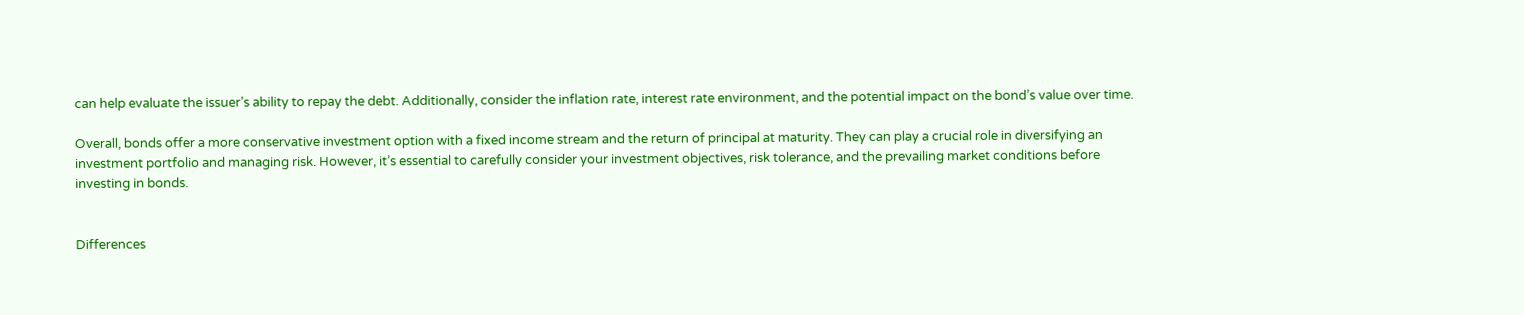can help evaluate the issuer’s ability to repay the debt. Additionally, consider the inflation rate, interest rate environment, and the potential impact on the bond’s value over time.

Overall, bonds offer a more conservative investment option with a fixed income stream and the return of principal at maturity. They can play a crucial role in diversifying an investment portfolio and managing risk. However, it’s essential to carefully consider your investment objectives, risk tolerance, and the prevailing market conditions before investing in bonds.


Differences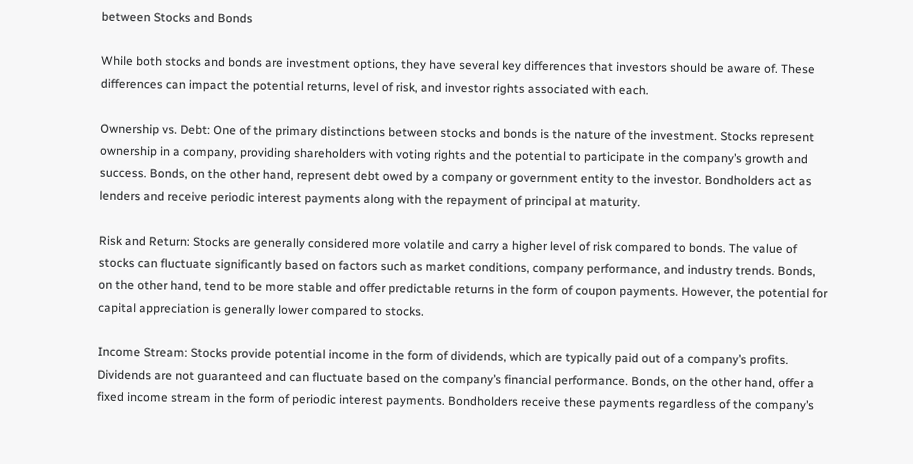between Stocks and Bonds

While both stocks and bonds are investment options, they have several key differences that investors should be aware of. These differences can impact the potential returns, level of risk, and investor rights associated with each.

Ownership vs. Debt: One of the primary distinctions between stocks and bonds is the nature of the investment. Stocks represent ownership in a company, providing shareholders with voting rights and the potential to participate in the company’s growth and success. Bonds, on the other hand, represent debt owed by a company or government entity to the investor. Bondholders act as lenders and receive periodic interest payments along with the repayment of principal at maturity.

Risk and Return: Stocks are generally considered more volatile and carry a higher level of risk compared to bonds. The value of stocks can fluctuate significantly based on factors such as market conditions, company performance, and industry trends. Bonds, on the other hand, tend to be more stable and offer predictable returns in the form of coupon payments. However, the potential for capital appreciation is generally lower compared to stocks.

Income Stream: Stocks provide potential income in the form of dividends, which are typically paid out of a company’s profits. Dividends are not guaranteed and can fluctuate based on the company’s financial performance. Bonds, on the other hand, offer a fixed income stream in the form of periodic interest payments. Bondholders receive these payments regardless of the company’s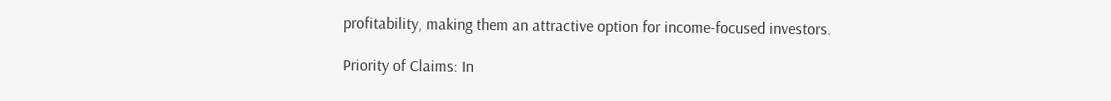profitability, making them an attractive option for income-focused investors.

Priority of Claims: In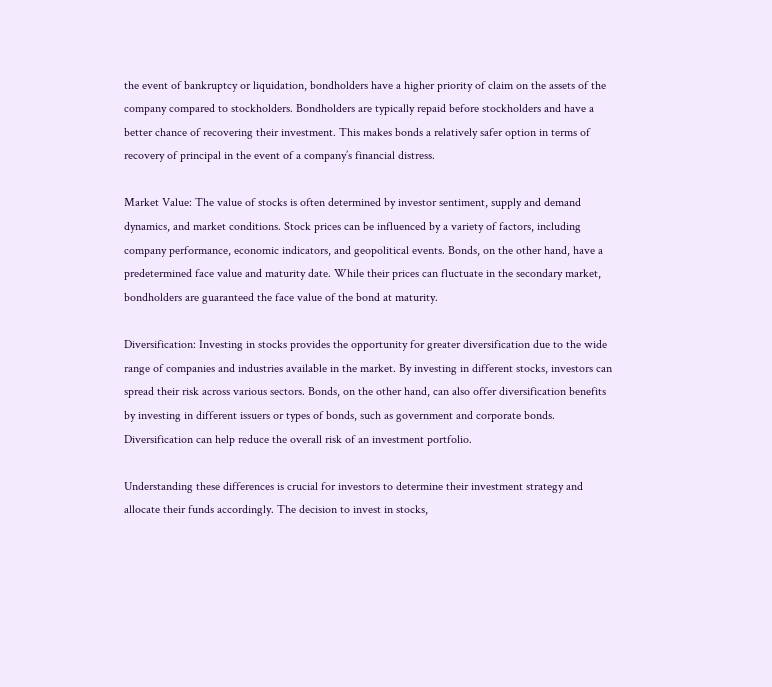the event of bankruptcy or liquidation, bondholders have a higher priority of claim on the assets of the company compared to stockholders. Bondholders are typically repaid before stockholders and have a better chance of recovering their investment. This makes bonds a relatively safer option in terms of recovery of principal in the event of a company’s financial distress.

Market Value: The value of stocks is often determined by investor sentiment, supply and demand dynamics, and market conditions. Stock prices can be influenced by a variety of factors, including company performance, economic indicators, and geopolitical events. Bonds, on the other hand, have a predetermined face value and maturity date. While their prices can fluctuate in the secondary market, bondholders are guaranteed the face value of the bond at maturity.

Diversification: Investing in stocks provides the opportunity for greater diversification due to the wide range of companies and industries available in the market. By investing in different stocks, investors can spread their risk across various sectors. Bonds, on the other hand, can also offer diversification benefits by investing in different issuers or types of bonds, such as government and corporate bonds. Diversification can help reduce the overall risk of an investment portfolio.

Understanding these differences is crucial for investors to determine their investment strategy and allocate their funds accordingly. The decision to invest in stocks,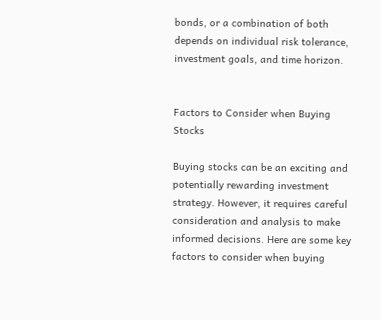bonds, or a combination of both depends on individual risk tolerance, investment goals, and time horizon.


Factors to Consider when Buying Stocks

Buying stocks can be an exciting and potentially rewarding investment strategy. However, it requires careful consideration and analysis to make informed decisions. Here are some key factors to consider when buying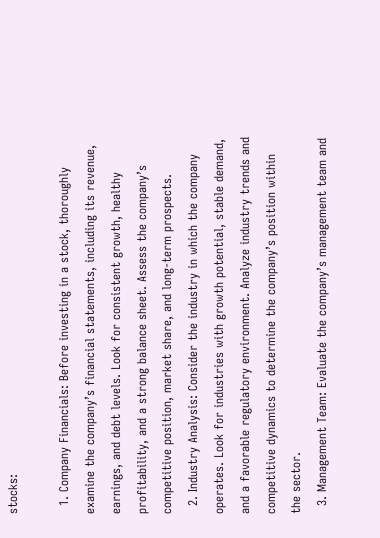stocks:

  1. Company Financials: Before investing in a stock, thoroughly examine the company’s financial statements, including its revenue, earnings, and debt levels. Look for consistent growth, healthy profitability, and a strong balance sheet. Assess the company’s competitive position, market share, and long-term prospects.
  2. Industry Analysis: Consider the industry in which the company operates. Look for industries with growth potential, stable demand, and a favorable regulatory environment. Analyze industry trends and competitive dynamics to determine the company’s position within the sector.
  3. Management Team: Evaluate the company’s management team and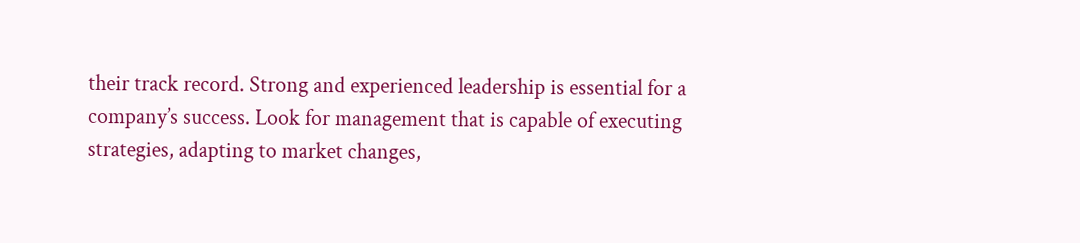their track record. Strong and experienced leadership is essential for a company’s success. Look for management that is capable of executing strategies, adapting to market changes,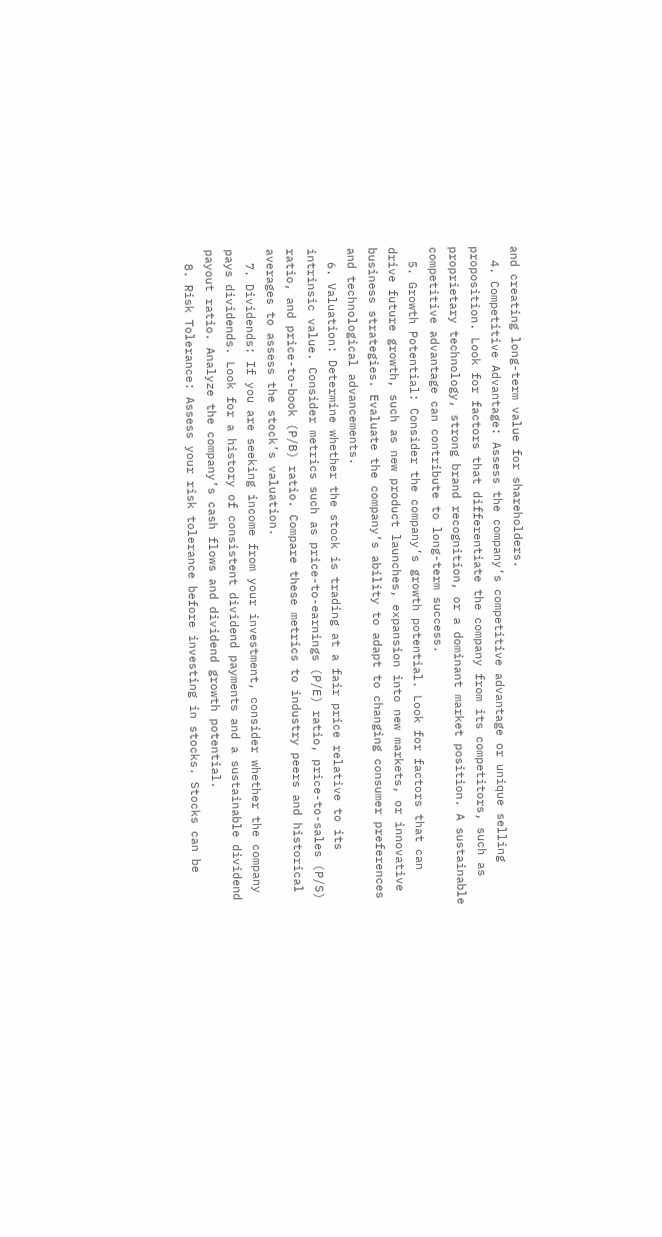and creating long-term value for shareholders.
  4. Competitive Advantage: Assess the company’s competitive advantage or unique selling proposition. Look for factors that differentiate the company from its competitors, such as proprietary technology, strong brand recognition, or a dominant market position. A sustainable competitive advantage can contribute to long-term success.
  5. Growth Potential: Consider the company’s growth potential. Look for factors that can drive future growth, such as new product launches, expansion into new markets, or innovative business strategies. Evaluate the company’s ability to adapt to changing consumer preferences and technological advancements.
  6. Valuation: Determine whether the stock is trading at a fair price relative to its intrinsic value. Consider metrics such as price-to-earnings (P/E) ratio, price-to-sales (P/S) ratio, and price-to-book (P/B) ratio. Compare these metrics to industry peers and historical averages to assess the stock’s valuation.
  7. Dividends: If you are seeking income from your investment, consider whether the company pays dividends. Look for a history of consistent dividend payments and a sustainable dividend payout ratio. Analyze the company’s cash flows and dividend growth potential.
  8. Risk Tolerance: Assess your risk tolerance before investing in stocks. Stocks can be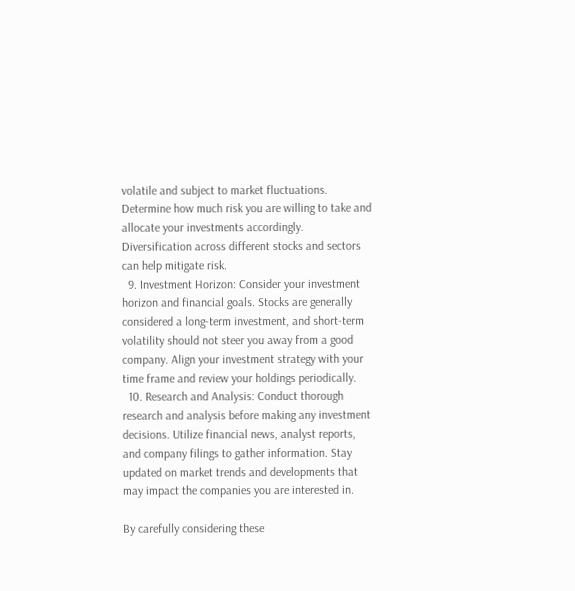volatile and subject to market fluctuations. Determine how much risk you are willing to take and allocate your investments accordingly. Diversification across different stocks and sectors can help mitigate risk.
  9. Investment Horizon: Consider your investment horizon and financial goals. Stocks are generally considered a long-term investment, and short-term volatility should not steer you away from a good company. Align your investment strategy with your time frame and review your holdings periodically.
  10. Research and Analysis: Conduct thorough research and analysis before making any investment decisions. Utilize financial news, analyst reports, and company filings to gather information. Stay updated on market trends and developments that may impact the companies you are interested in.

By carefully considering these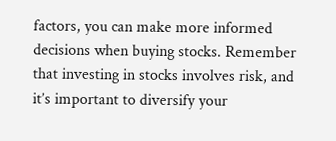factors, you can make more informed decisions when buying stocks. Remember that investing in stocks involves risk, and it’s important to diversify your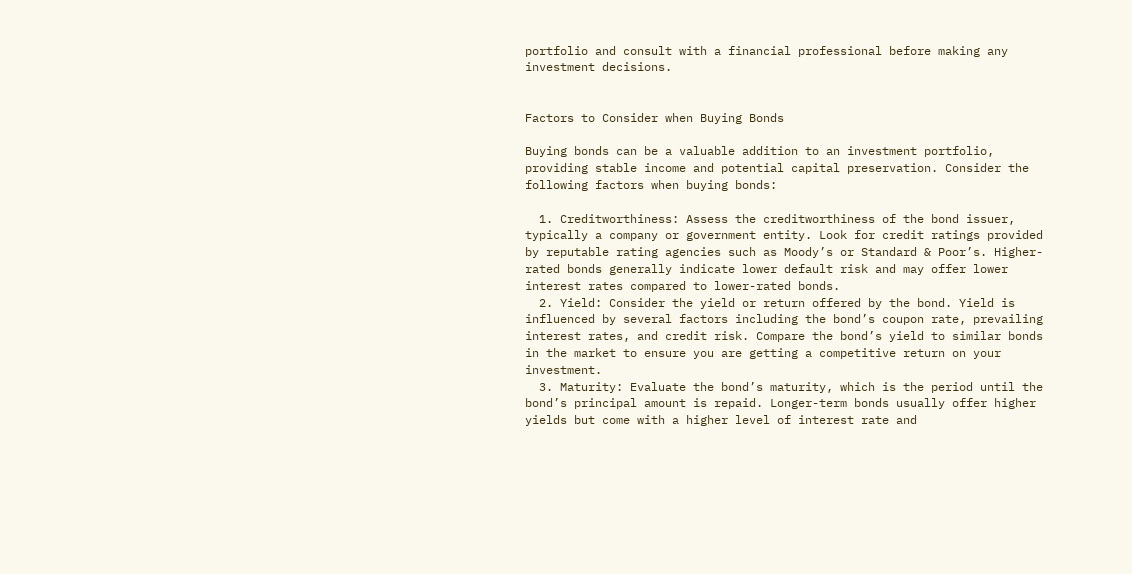portfolio and consult with a financial professional before making any investment decisions.


Factors to Consider when Buying Bonds

Buying bonds can be a valuable addition to an investment portfolio, providing stable income and potential capital preservation. Consider the following factors when buying bonds:

  1. Creditworthiness: Assess the creditworthiness of the bond issuer, typically a company or government entity. Look for credit ratings provided by reputable rating agencies such as Moody’s or Standard & Poor’s. Higher-rated bonds generally indicate lower default risk and may offer lower interest rates compared to lower-rated bonds.
  2. Yield: Consider the yield or return offered by the bond. Yield is influenced by several factors including the bond’s coupon rate, prevailing interest rates, and credit risk. Compare the bond’s yield to similar bonds in the market to ensure you are getting a competitive return on your investment.
  3. Maturity: Evaluate the bond’s maturity, which is the period until the bond’s principal amount is repaid. Longer-term bonds usually offer higher yields but come with a higher level of interest rate and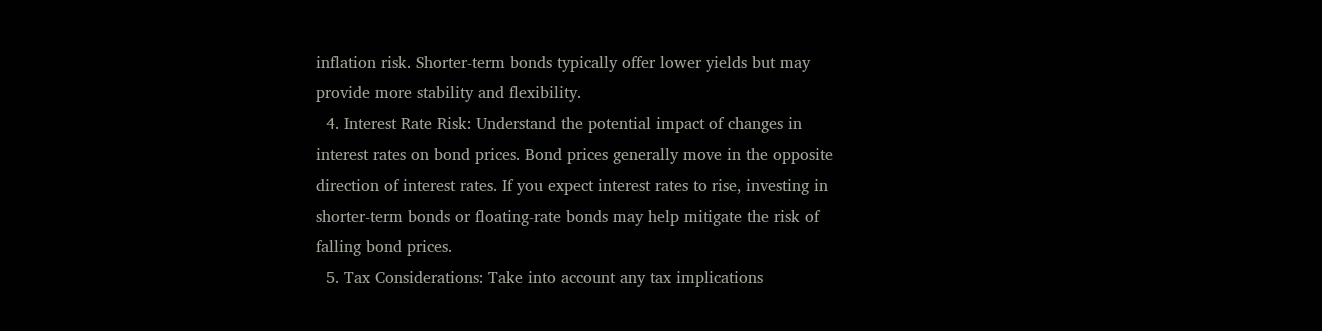inflation risk. Shorter-term bonds typically offer lower yields but may provide more stability and flexibility.
  4. Interest Rate Risk: Understand the potential impact of changes in interest rates on bond prices. Bond prices generally move in the opposite direction of interest rates. If you expect interest rates to rise, investing in shorter-term bonds or floating-rate bonds may help mitigate the risk of falling bond prices.
  5. Tax Considerations: Take into account any tax implications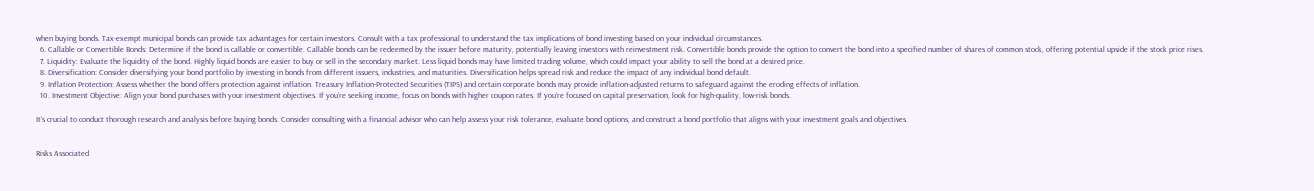when buying bonds. Tax-exempt municipal bonds can provide tax advantages for certain investors. Consult with a tax professional to understand the tax implications of bond investing based on your individual circumstances.
  6. Callable or Convertible Bonds: Determine if the bond is callable or convertible. Callable bonds can be redeemed by the issuer before maturity, potentially leaving investors with reinvestment risk. Convertible bonds provide the option to convert the bond into a specified number of shares of common stock, offering potential upside if the stock price rises.
  7. Liquidity: Evaluate the liquidity of the bond. Highly liquid bonds are easier to buy or sell in the secondary market. Less liquid bonds may have limited trading volume, which could impact your ability to sell the bond at a desired price.
  8. Diversification: Consider diversifying your bond portfolio by investing in bonds from different issuers, industries, and maturities. Diversification helps spread risk and reduce the impact of any individual bond default.
  9. Inflation Protection: Assess whether the bond offers protection against inflation. Treasury Inflation-Protected Securities (TIPS) and certain corporate bonds may provide inflation-adjusted returns to safeguard against the eroding effects of inflation.
  10. Investment Objective: Align your bond purchases with your investment objectives. If you’re seeking income, focus on bonds with higher coupon rates. If you’re focused on capital preservation, look for high-quality, low-risk bonds.

It’s crucial to conduct thorough research and analysis before buying bonds. Consider consulting with a financial advisor who can help assess your risk tolerance, evaluate bond options, and construct a bond portfolio that aligns with your investment goals and objectives.


Risks Associated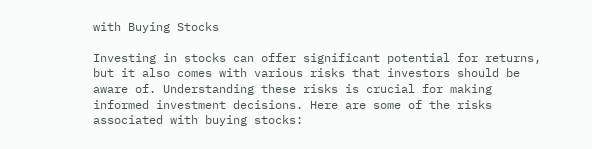with Buying Stocks

Investing in stocks can offer significant potential for returns, but it also comes with various risks that investors should be aware of. Understanding these risks is crucial for making informed investment decisions. Here are some of the risks associated with buying stocks: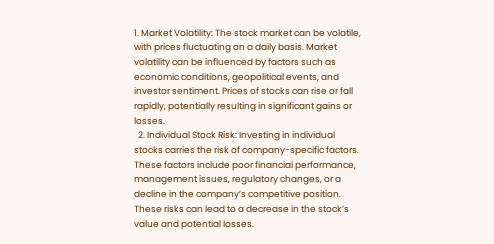1. Market Volatility: The stock market can be volatile, with prices fluctuating on a daily basis. Market volatility can be influenced by factors such as economic conditions, geopolitical events, and investor sentiment. Prices of stocks can rise or fall rapidly, potentially resulting in significant gains or losses.
  2. Individual Stock Risk: Investing in individual stocks carries the risk of company-specific factors. These factors include poor financial performance, management issues, regulatory changes, or a decline in the company’s competitive position. These risks can lead to a decrease in the stock’s value and potential losses.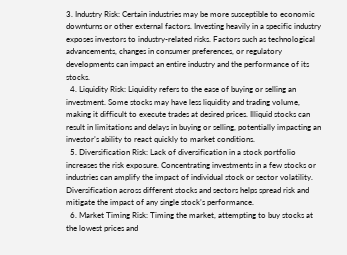3. Industry Risk: Certain industries may be more susceptible to economic downturns or other external factors. Investing heavily in a specific industry exposes investors to industry-related risks. Factors such as technological advancements, changes in consumer preferences, or regulatory developments can impact an entire industry and the performance of its stocks.
  4. Liquidity Risk: Liquidity refers to the ease of buying or selling an investment. Some stocks may have less liquidity and trading volume, making it difficult to execute trades at desired prices. Illiquid stocks can result in limitations and delays in buying or selling, potentially impacting an investor’s ability to react quickly to market conditions.
  5. Diversification Risk: Lack of diversification in a stock portfolio increases the risk exposure. Concentrating investments in a few stocks or industries can amplify the impact of individual stock or sector volatility. Diversification across different stocks and sectors helps spread risk and mitigate the impact of any single stock’s performance.
  6. Market Timing Risk: Timing the market, attempting to buy stocks at the lowest prices and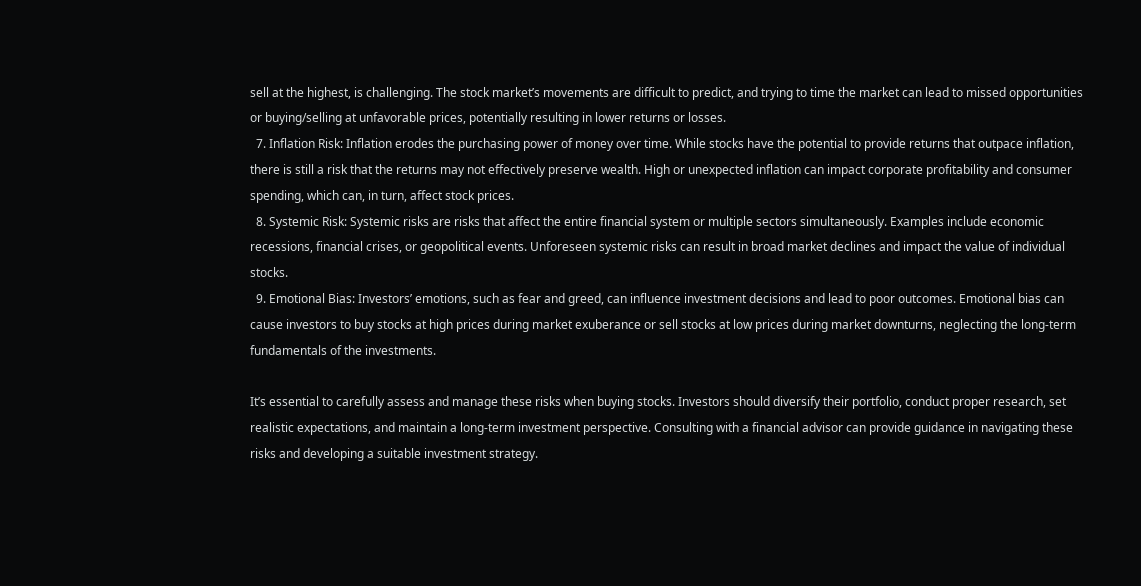sell at the highest, is challenging. The stock market’s movements are difficult to predict, and trying to time the market can lead to missed opportunities or buying/selling at unfavorable prices, potentially resulting in lower returns or losses.
  7. Inflation Risk: Inflation erodes the purchasing power of money over time. While stocks have the potential to provide returns that outpace inflation, there is still a risk that the returns may not effectively preserve wealth. High or unexpected inflation can impact corporate profitability and consumer spending, which can, in turn, affect stock prices.
  8. Systemic Risk: Systemic risks are risks that affect the entire financial system or multiple sectors simultaneously. Examples include economic recessions, financial crises, or geopolitical events. Unforeseen systemic risks can result in broad market declines and impact the value of individual stocks.
  9. Emotional Bias: Investors’ emotions, such as fear and greed, can influence investment decisions and lead to poor outcomes. Emotional bias can cause investors to buy stocks at high prices during market exuberance or sell stocks at low prices during market downturns, neglecting the long-term fundamentals of the investments.

It’s essential to carefully assess and manage these risks when buying stocks. Investors should diversify their portfolio, conduct proper research, set realistic expectations, and maintain a long-term investment perspective. Consulting with a financial advisor can provide guidance in navigating these risks and developing a suitable investment strategy.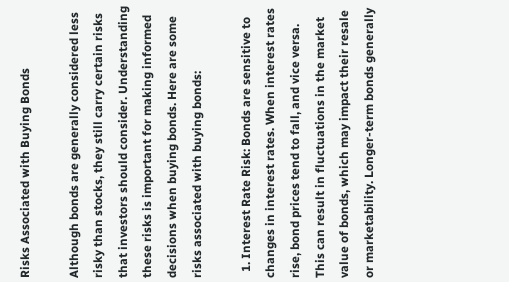Risks Associated with Buying Bonds

Although bonds are generally considered less risky than stocks, they still carry certain risks that investors should consider. Understanding these risks is important for making informed decisions when buying bonds. Here are some risks associated with buying bonds:

  1. Interest Rate Risk: Bonds are sensitive to changes in interest rates. When interest rates rise, bond prices tend to fall, and vice versa. This can result in fluctuations in the market value of bonds, which may impact their resale or marketability. Longer-term bonds generally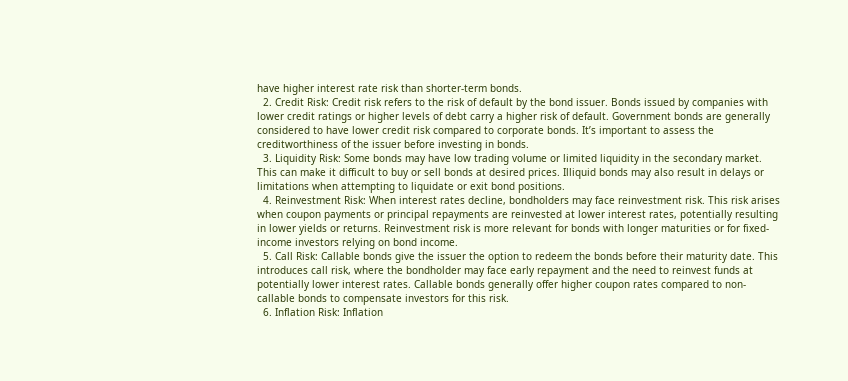have higher interest rate risk than shorter-term bonds.
  2. Credit Risk: Credit risk refers to the risk of default by the bond issuer. Bonds issued by companies with lower credit ratings or higher levels of debt carry a higher risk of default. Government bonds are generally considered to have lower credit risk compared to corporate bonds. It’s important to assess the creditworthiness of the issuer before investing in bonds.
  3. Liquidity Risk: Some bonds may have low trading volume or limited liquidity in the secondary market. This can make it difficult to buy or sell bonds at desired prices. Illiquid bonds may also result in delays or limitations when attempting to liquidate or exit bond positions.
  4. Reinvestment Risk: When interest rates decline, bondholders may face reinvestment risk. This risk arises when coupon payments or principal repayments are reinvested at lower interest rates, potentially resulting in lower yields or returns. Reinvestment risk is more relevant for bonds with longer maturities or for fixed-income investors relying on bond income.
  5. Call Risk: Callable bonds give the issuer the option to redeem the bonds before their maturity date. This introduces call risk, where the bondholder may face early repayment and the need to reinvest funds at potentially lower interest rates. Callable bonds generally offer higher coupon rates compared to non-callable bonds to compensate investors for this risk.
  6. Inflation Risk: Inflation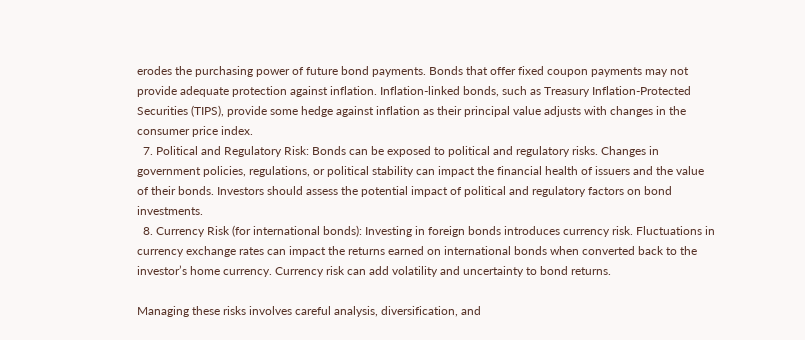erodes the purchasing power of future bond payments. Bonds that offer fixed coupon payments may not provide adequate protection against inflation. Inflation-linked bonds, such as Treasury Inflation-Protected Securities (TIPS), provide some hedge against inflation as their principal value adjusts with changes in the consumer price index.
  7. Political and Regulatory Risk: Bonds can be exposed to political and regulatory risks. Changes in government policies, regulations, or political stability can impact the financial health of issuers and the value of their bonds. Investors should assess the potential impact of political and regulatory factors on bond investments.
  8. Currency Risk (for international bonds): Investing in foreign bonds introduces currency risk. Fluctuations in currency exchange rates can impact the returns earned on international bonds when converted back to the investor’s home currency. Currency risk can add volatility and uncertainty to bond returns.

Managing these risks involves careful analysis, diversification, and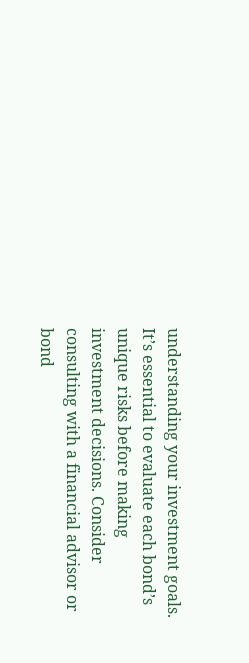understanding your investment goals. It’s essential to evaluate each bond’s unique risks before making investment decisions. Consider consulting with a financial advisor or bond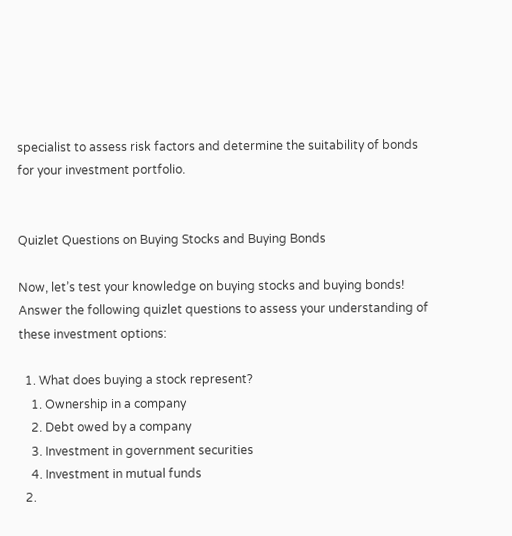specialist to assess risk factors and determine the suitability of bonds for your investment portfolio.


Quizlet Questions on Buying Stocks and Buying Bonds

Now, let’s test your knowledge on buying stocks and buying bonds! Answer the following quizlet questions to assess your understanding of these investment options:

  1. What does buying a stock represent?
    1. Ownership in a company
    2. Debt owed by a company
    3. Investment in government securities
    4. Investment in mutual funds
  2.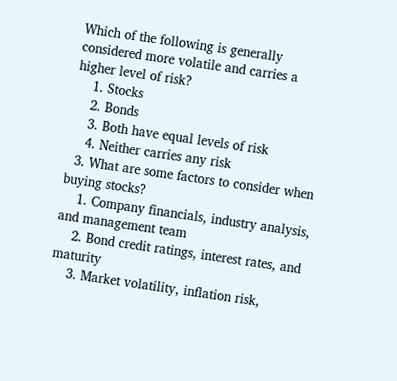Which of the following is generally considered more volatile and carries a higher level of risk?
    1. Stocks
    2. Bonds
    3. Both have equal levels of risk
    4. Neither carries any risk
  3. What are some factors to consider when buying stocks?
    1. Company financials, industry analysis, and management team
    2. Bond credit ratings, interest rates, and maturity
    3. Market volatility, inflation risk,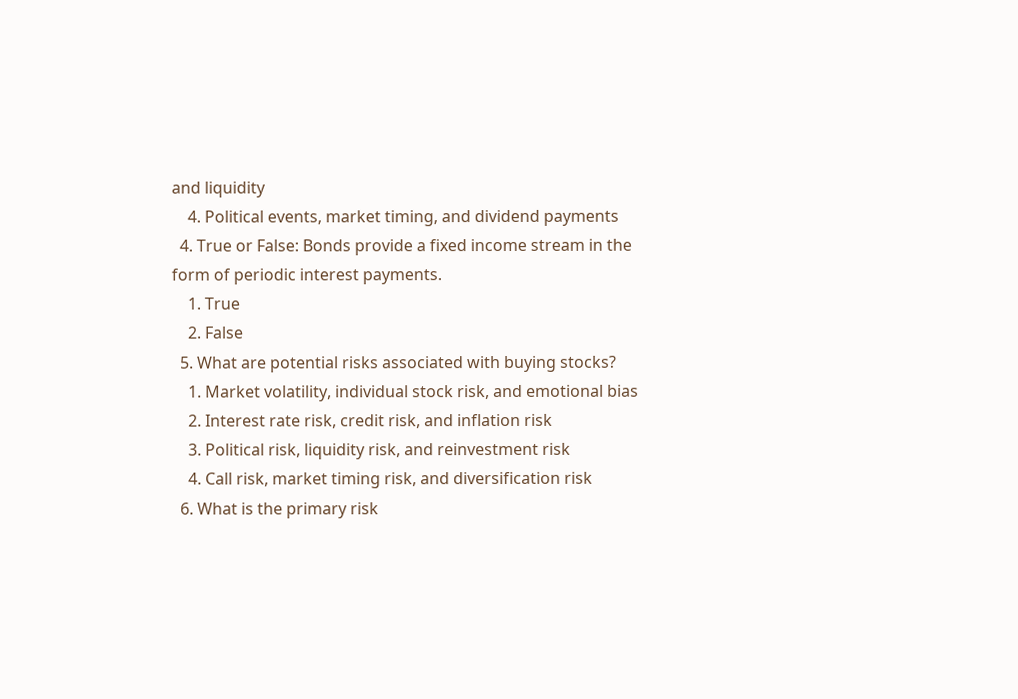and liquidity
    4. Political events, market timing, and dividend payments
  4. True or False: Bonds provide a fixed income stream in the form of periodic interest payments.
    1. True
    2. False
  5. What are potential risks associated with buying stocks?
    1. Market volatility, individual stock risk, and emotional bias
    2. Interest rate risk, credit risk, and inflation risk
    3. Political risk, liquidity risk, and reinvestment risk
    4. Call risk, market timing risk, and diversification risk
  6. What is the primary risk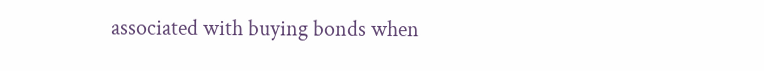associated with buying bonds when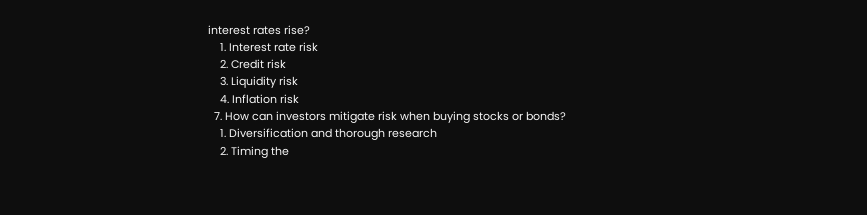interest rates rise?
    1. Interest rate risk
    2. Credit risk
    3. Liquidity risk
    4. Inflation risk
  7. How can investors mitigate risk when buying stocks or bonds?
    1. Diversification and thorough research
    2. Timing the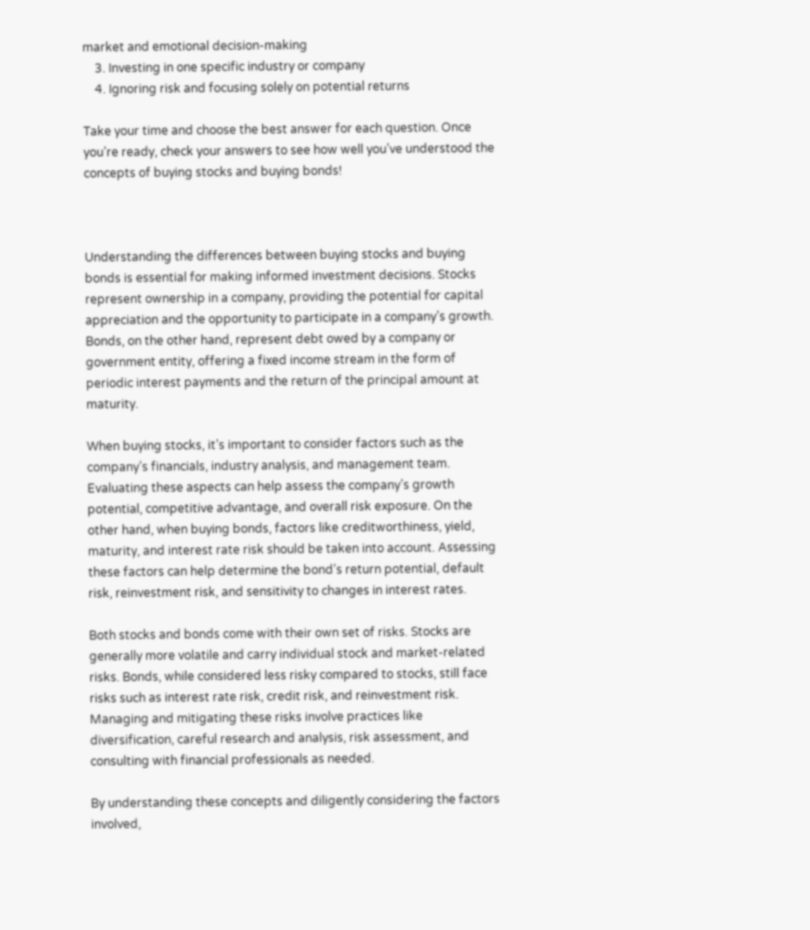market and emotional decision-making
    3. Investing in one specific industry or company
    4. Ignoring risk and focusing solely on potential returns

Take your time and choose the best answer for each question. Once you’re ready, check your answers to see how well you’ve understood the concepts of buying stocks and buying bonds!



Understanding the differences between buying stocks and buying bonds is essential for making informed investment decisions. Stocks represent ownership in a company, providing the potential for capital appreciation and the opportunity to participate in a company’s growth. Bonds, on the other hand, represent debt owed by a company or government entity, offering a fixed income stream in the form of periodic interest payments and the return of the principal amount at maturity.

When buying stocks, it’s important to consider factors such as the company’s financials, industry analysis, and management team. Evaluating these aspects can help assess the company’s growth potential, competitive advantage, and overall risk exposure. On the other hand, when buying bonds, factors like creditworthiness, yield, maturity, and interest rate risk should be taken into account. Assessing these factors can help determine the bond’s return potential, default risk, reinvestment risk, and sensitivity to changes in interest rates.

Both stocks and bonds come with their own set of risks. Stocks are generally more volatile and carry individual stock and market-related risks. Bonds, while considered less risky compared to stocks, still face risks such as interest rate risk, credit risk, and reinvestment risk. Managing and mitigating these risks involve practices like diversification, careful research and analysis, risk assessment, and consulting with financial professionals as needed.

By understanding these concepts and diligently considering the factors involved,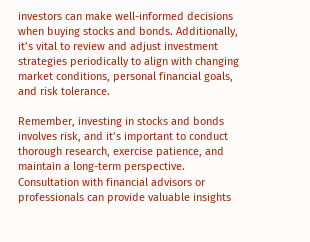investors can make well-informed decisions when buying stocks and bonds. Additionally, it’s vital to review and adjust investment strategies periodically to align with changing market conditions, personal financial goals, and risk tolerance.

Remember, investing in stocks and bonds involves risk, and it’s important to conduct thorough research, exercise patience, and maintain a long-term perspective. Consultation with financial advisors or professionals can provide valuable insights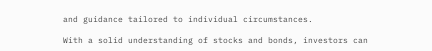and guidance tailored to individual circumstances.

With a solid understanding of stocks and bonds, investors can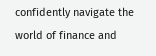confidently navigate the world of finance and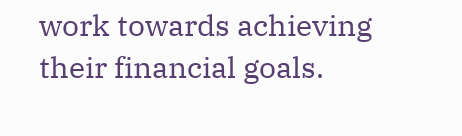work towards achieving their financial goals.